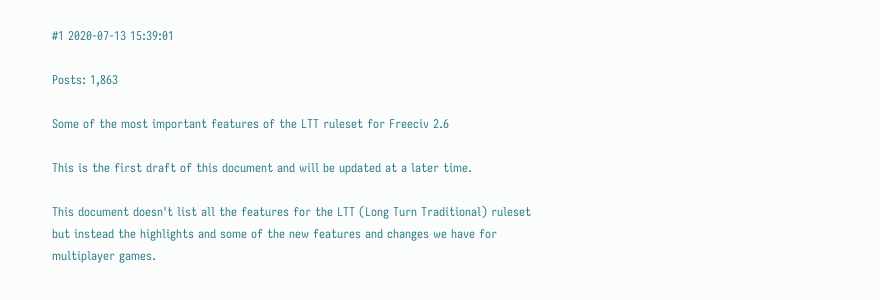#1 2020-07-13 15:39:01

Posts: 1,863

Some of the most important features of the LTT ruleset for Freeciv 2.6

This is the first draft of this document and will be updated at a later time.

This document doesn't list all the features for the LTT (Long Turn Traditional) ruleset but instead the highlights and some of the new features and changes we have for multiplayer games.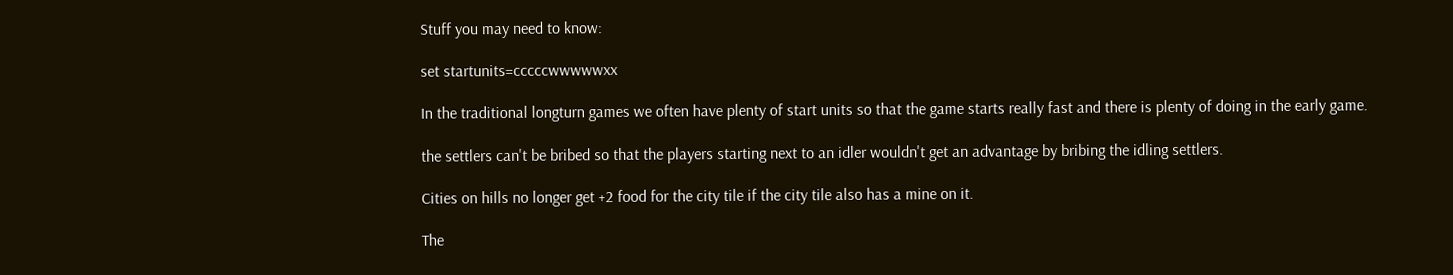Stuff you may need to know:

set startunits=cccccwwwwwxx

In the traditional longturn games we often have plenty of start units so that the game starts really fast and there is plenty of doing in the early game.

the settlers can't be bribed so that the players starting next to an idler wouldn't get an advantage by bribing the idling settlers.

Cities on hills no longer get +2 food for the city tile if the city tile also has a mine on it.

The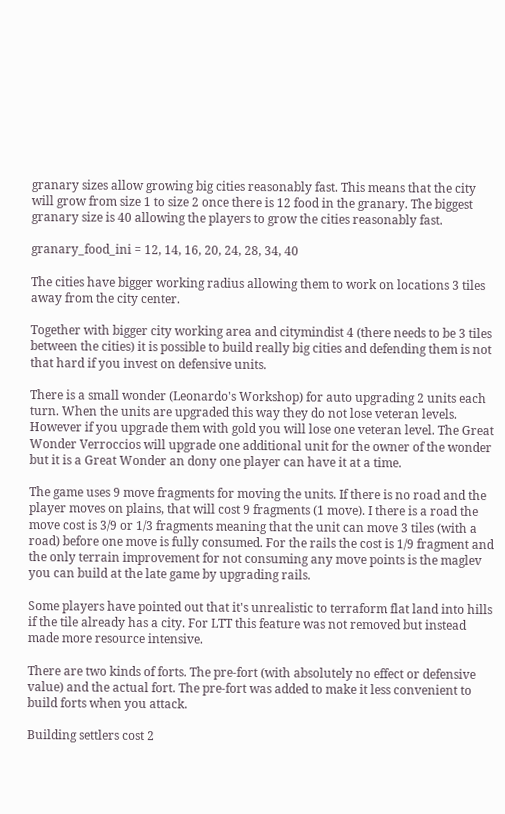granary sizes allow growing big cities reasonably fast. This means that the city will grow from size 1 to size 2 once there is 12 food in the granary. The biggest granary size is 40 allowing the players to grow the cities reasonably fast.

granary_food_ini = 12, 14, 16, 20, 24, 28, 34, 40

The cities have bigger working radius allowing them to work on locations 3 tiles away from the city center.

Together with bigger city working area and citymindist 4 (there needs to be 3 tiles between the cities) it is possible to build really big cities and defending them is not that hard if you invest on defensive units.

There is a small wonder (Leonardo's Workshop) for auto upgrading 2 units each turn. When the units are upgraded this way they do not lose veteran levels. However if you upgrade them with gold you will lose one veteran level. The Great Wonder Verroccios will upgrade one additional unit for the owner of the wonder but it is a Great Wonder an dony one player can have it at a time.

The game uses 9 move fragments for moving the units. If there is no road and the player moves on plains, that will cost 9 fragments (1 move). I there is a road the move cost is 3/9 or 1/3 fragments meaning that the unit can move 3 tiles (with a road) before one move is fully consumed. For the rails the cost is 1/9 fragment and the only terrain improvement for not consuming any move points is the maglev you can build at the late game by upgrading rails.

Some players have pointed out that it's unrealistic to terraform flat land into hills if the tile already has a city. For LTT this feature was not removed but instead made more resource intensive.

There are two kinds of forts. The pre-fort (with absolutely no effect or defensive value) and the actual fort. The pre-fort was added to make it less convenient to build forts when you attack.

Building settlers cost 2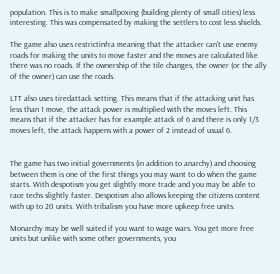population. This is to make smallpoxing (building plenty of small cities) less interesting. This was compensated by making the settlers to cost less shields.

The game also uses restrictinfra meaning that the attacker can't use enemy roads for making the units to move faster and the moves are calculated like there was no roads. If the ownership of the tile changes, the owner (or the ally of the owner) can use the roads.

LTT also uses tiredattack setting. This means that if the attacking unit has less than 1 move, the attack power is multiplied with the moves left. This means that if the attacker has for example attack of 6 and there is only 1/3 moves left, the attack happens with a power of 2 instead of usual 6.


The game has two initial governments (in addition to anarchy) and choosing between them is one of the first things you may want to do when the game starts. With despotism you get slightly more trade and you may be able to race techs slightly faster. Despotism also allows keeping the citizens content with up to 20 units. With tribalism you have more upkeep free units.

Monarchy may be well suited if you want to wage wars. You get more free units but unlike with some other governments, you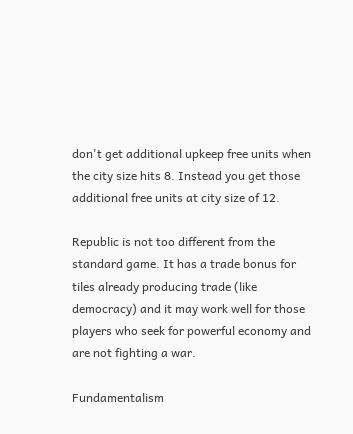don't get additional upkeep free units when the city size hits 8. Instead you get those additional free units at city size of 12.

Republic is not too different from the standard game. It has a trade bonus for tiles already producing trade (like democracy) and it may work well for those players who seek for powerful economy and are not fighting a war.

Fundamentalism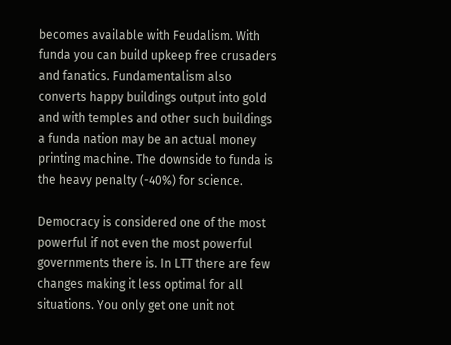becomes available with Feudalism. With funda you can build upkeep free crusaders and fanatics. Fundamentalism also converts happy buildings output into gold and with temples and other such buildings a funda nation may be an actual money printing machine. The downside to funda is the heavy penalty (-40%) for science.

Democracy is considered one of the most powerful if not even the most powerful governments there is. In LTT there are few changes making it less optimal for all situations. You only get one unit not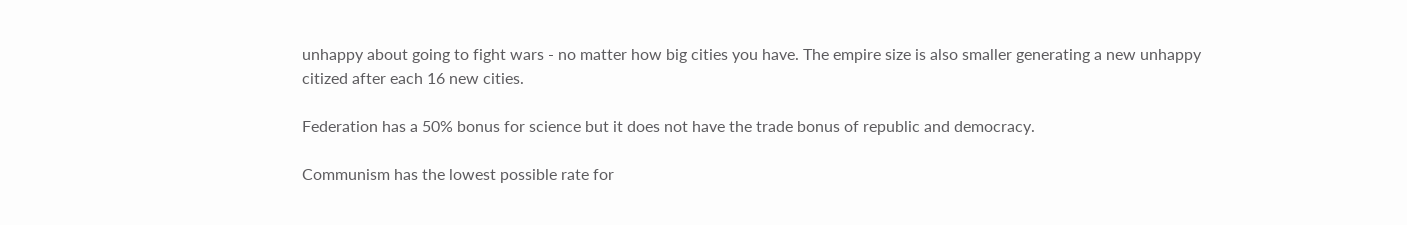unhappy about going to fight wars - no matter how big cities you have. The empire size is also smaller generating a new unhappy citized after each 16 new cities.

Federation has a 50% bonus for science but it does not have the trade bonus of republic and democracy.

Communism has the lowest possible rate for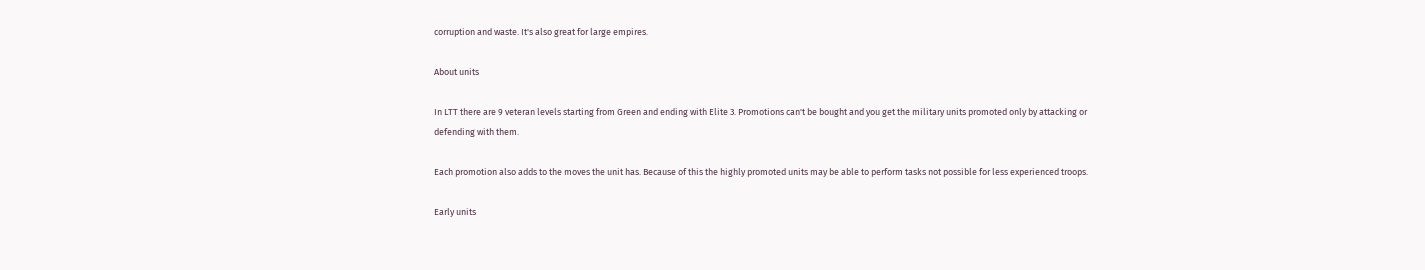corruption and waste. It's also great for large empires.

About units

In LTT there are 9 veteran levels starting from Green and ending with Elite 3. Promotions can't be bought and you get the military units promoted only by attacking or defending with them.

Each promotion also adds to the moves the unit has. Because of this the highly promoted units may be able to perform tasks not possible for less experienced troops.

Early units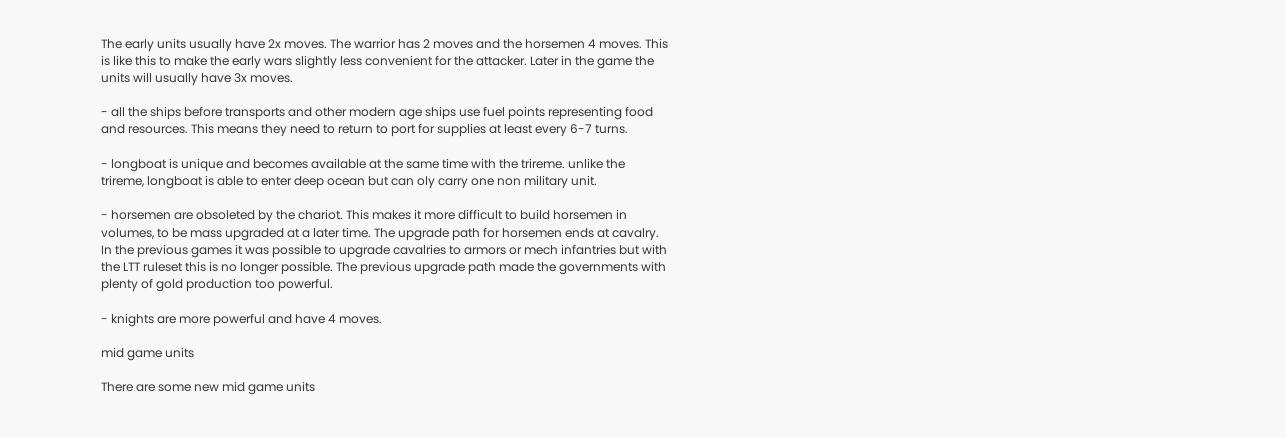The early units usually have 2x moves. The warrior has 2 moves and the horsemen 4 moves. This is like this to make the early wars slightly less convenient for the attacker. Later in the game the units will usually have 3x moves.

- all the ships before transports and other modern age ships use fuel points representing food and resources. This means they need to return to port for supplies at least every 6-7 turns.

- longboat is unique and becomes available at the same time with the trireme. unlike the trireme, longboat is able to enter deep ocean but can oly carry one non military unit.

- horsemen are obsoleted by the chariot. This makes it more difficult to build horsemen in volumes, to be mass upgraded at a later time. The upgrade path for horsemen ends at cavalry. In the previous games it was possible to upgrade cavalries to armors or mech infantries but with the LTT ruleset this is no longer possible. The previous upgrade path made the governments with plenty of gold production too powerful.

- knights are more powerful and have 4 moves.

mid game units

There are some new mid game units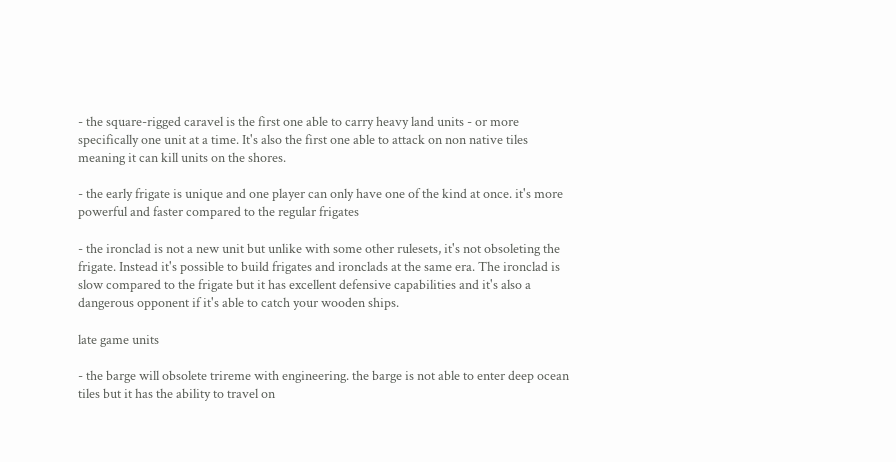- the square-rigged caravel is the first one able to carry heavy land units - or more specifically one unit at a time. It's also the first one able to attack on non native tiles meaning it can kill units on the shores.

- the early frigate is unique and one player can only have one of the kind at once. it's more powerful and faster compared to the regular frigates

- the ironclad is not a new unit but unlike with some other rulesets, it's not obsoleting the frigate. Instead it's possible to build frigates and ironclads at the same era. The ironclad is slow compared to the frigate but it has excellent defensive capabilities and it's also a dangerous opponent if it's able to catch your wooden ships.

late game units

- the barge will obsolete trireme with engineering. the barge is not able to enter deep ocean tiles but it has the ability to travel on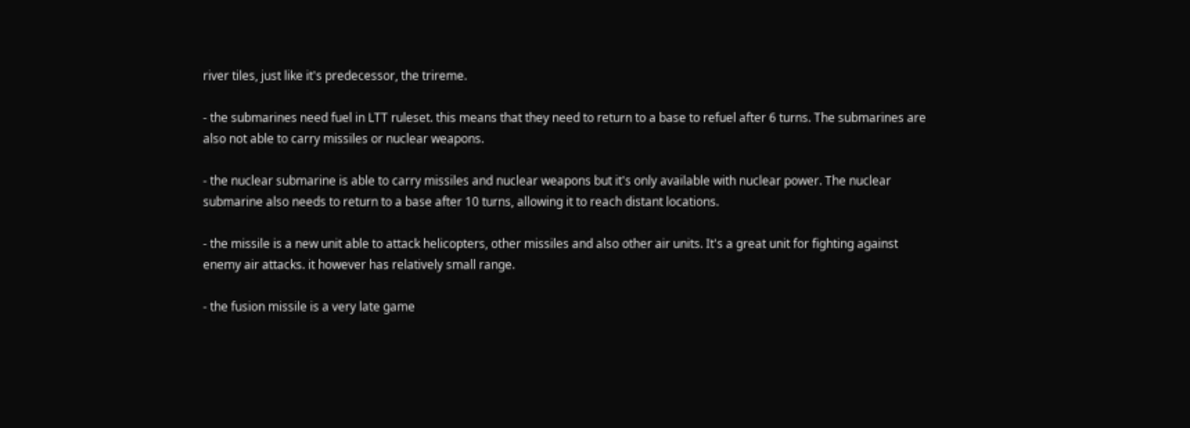river tiles, just like it's predecessor, the trireme.

- the submarines need fuel in LTT ruleset. this means that they need to return to a base to refuel after 6 turns. The submarines are also not able to carry missiles or nuclear weapons.

- the nuclear submarine is able to carry missiles and nuclear weapons but it's only available with nuclear power. The nuclear submarine also needs to return to a base after 10 turns, allowing it to reach distant locations.

- the missile is a new unit able to attack helicopters, other missiles and also other air units. It's a great unit for fighting against enemy air attacks. it however has relatively small range.

- the fusion missile is a very late game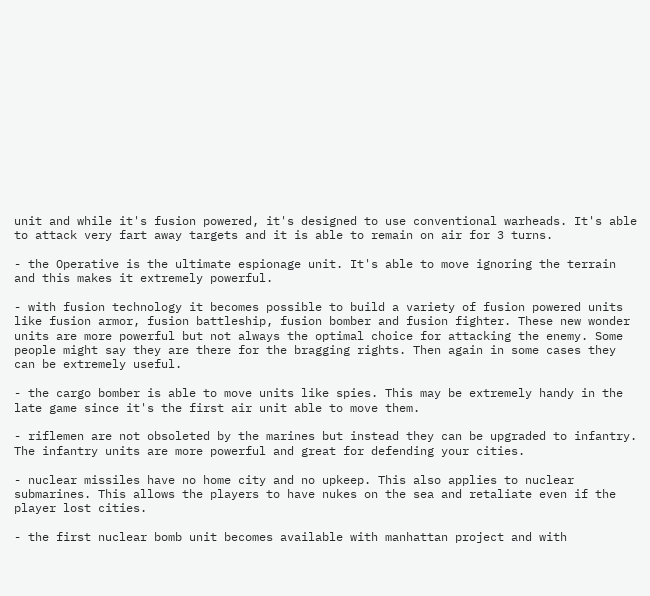unit and while it's fusion powered, it's designed to use conventional warheads. It's able to attack very fart away targets and it is able to remain on air for 3 turns.

- the Operative is the ultimate espionage unit. It's able to move ignoring the terrain and this makes it extremely powerful.

- with fusion technology it becomes possible to build a variety of fusion powered units like fusion armor, fusion battleship, fusion bomber and fusion fighter. These new wonder units are more powerful but not always the optimal choice for attacking the enemy. Some people might say they are there for the bragging rights. Then again in some cases they can be extremely useful.

- the cargo bomber is able to move units like spies. This may be extremely handy in the late game since it's the first air unit able to move them.

- riflemen are not obsoleted by the marines but instead they can be upgraded to infantry. The infantry units are more powerful and great for defending your cities.

- nuclear missiles have no home city and no upkeep. This also applies to nuclear submarines. This allows the players to have nukes on the sea and retaliate even if the player lost cities.

- the first nuclear bomb unit becomes available with manhattan project and with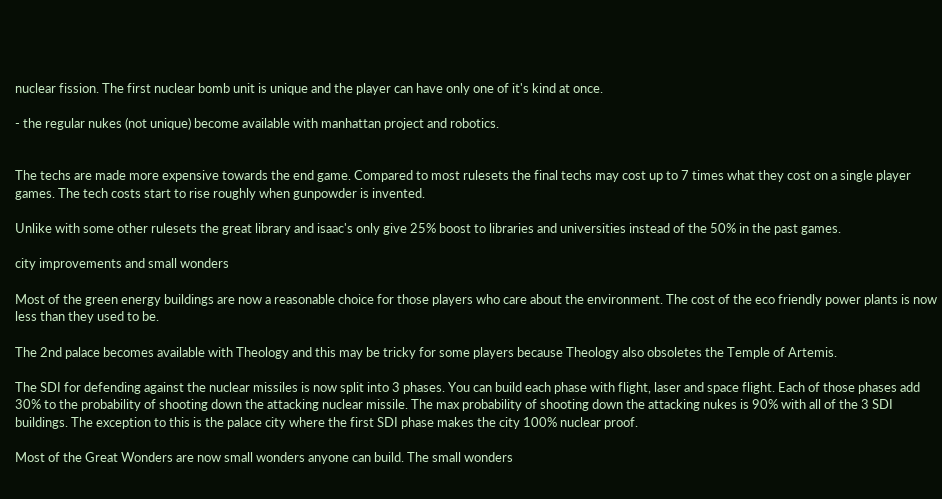nuclear fission. The first nuclear bomb unit is unique and the player can have only one of it's kind at once.

- the regular nukes (not unique) become available with manhattan project and robotics.


The techs are made more expensive towards the end game. Compared to most rulesets the final techs may cost up to 7 times what they cost on a single player games. The tech costs start to rise roughly when gunpowder is invented.

Unlike with some other rulesets the great library and isaac's only give 25% boost to libraries and universities instead of the 50% in the past games.

city improvements and small wonders

Most of the green energy buildings are now a reasonable choice for those players who care about the environment. The cost of the eco friendly power plants is now less than they used to be.

The 2nd palace becomes available with Theology and this may be tricky for some players because Theology also obsoletes the Temple of Artemis.

The SDI for defending against the nuclear missiles is now split into 3 phases. You can build each phase with flight, laser and space flight. Each of those phases add 30% to the probability of shooting down the attacking nuclear missile. The max probability of shooting down the attacking nukes is 90% with all of the 3 SDI buildings. The exception to this is the palace city where the first SDI phase makes the city 100% nuclear proof.

Most of the Great Wonders are now small wonders anyone can build. The small wonders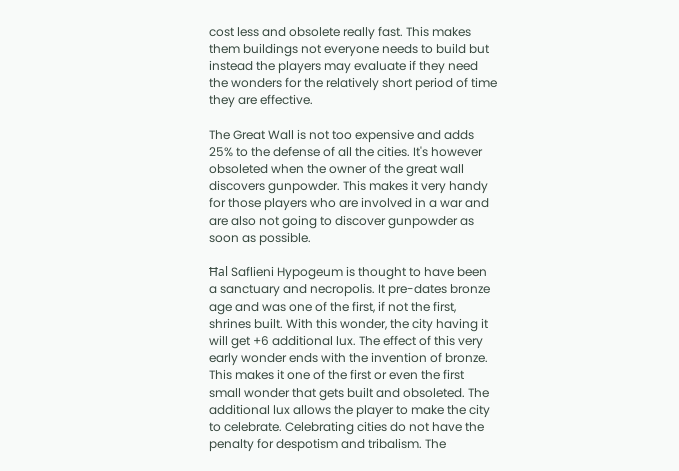cost less and obsolete really fast. This makes them buildings not everyone needs to build but instead the players may evaluate if they need the wonders for the relatively short period of time they are effective.

The Great Wall is not too expensive and adds 25% to the defense of all the cities. It's however obsoleted when the owner of the great wall discovers gunpowder. This makes it very handy for those players who are involved in a war and are also not going to discover gunpowder as soon as possible.

Ħal Saflieni Hypogeum is thought to have been a sanctuary and necropolis. It pre-dates bronze age and was one of the first, if not the first, shrines built. With this wonder, the city having it will get +6 additional lux. The effect of this very early wonder ends with the invention of bronze. This makes it one of the first or even the first small wonder that gets built and obsoleted. The additional lux allows the player to make the city to celebrate. Celebrating cities do not have the penalty for despotism and tribalism. The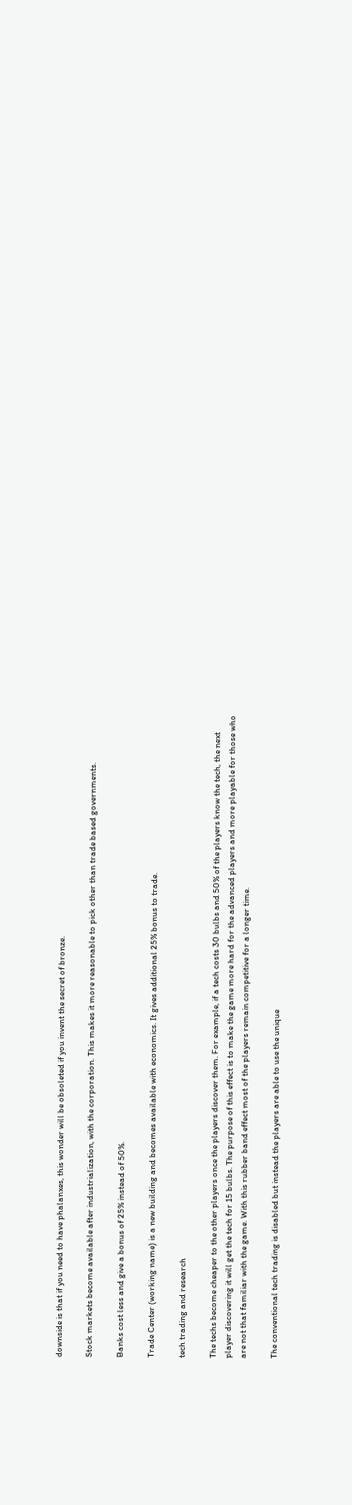downside is that if you need to have phalanxes, this wonder will be obsoleted if you invent the secret of bronze.

Stock markets become available after industrialization, with the corporation. This makes it more reasonable to pick other than trade based governments.

Banks cost less and give a bonus of 25% instead of 50%.

Trade Center (working name) is a new building and becomes available with economics. It gives additional 25% bonus to trade.

tech trading and research

The techs become cheaper to the other players once the players discover them. For example, if a tech costs 30 bulbs and 50% of the players know the tech, the next player discovering it will get the tech for 15 bulbs. The purpose of this effect is to make the game more hard for the advanced players and more playable for those who are not that familiar with the game. With this rubber band effect most of the players remain competitive for a longer time.

The conventional tech trading is disabled but instead the players are able to use the unique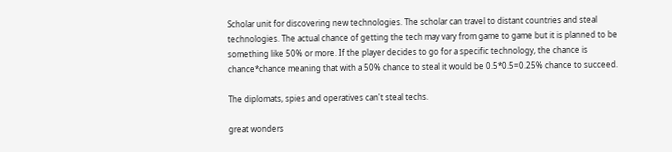Scholar unit for discovering new technologies. The scholar can travel to distant countries and steal technologies. The actual chance of getting the tech may vary from game to game but it is planned to be something like 50% or more. If the player decides to go for a specific technology, the chance is chance*chance meaning that with a 50% chance to steal it would be 0.5*0.5=0.25% chance to succeed.

The diplomats, spies and operatives can't steal techs.

great wonders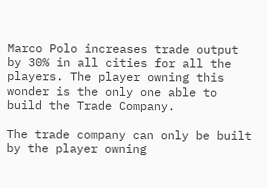Marco Polo increases trade output by 30% in all cities for all the players. The player owning this wonder is the only one able to build the Trade Company.

The trade company can only be built by the player owning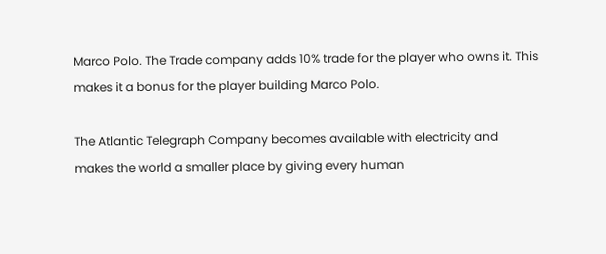Marco Polo. The Trade company adds 10% trade for the player who owns it. This makes it a bonus for the player building Marco Polo.

The Atlantic Telegraph Company becomes available with electricity and makes the world a smaller place by giving every human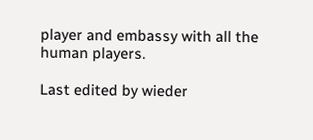player and embassy with all the human players.

Last edited by wieder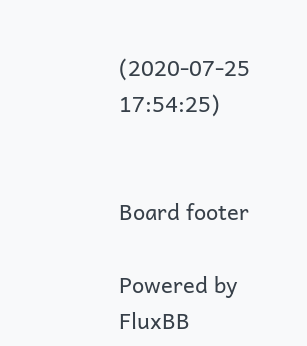(2020-07-25 17:54:25)


Board footer

Powered by FluxBB